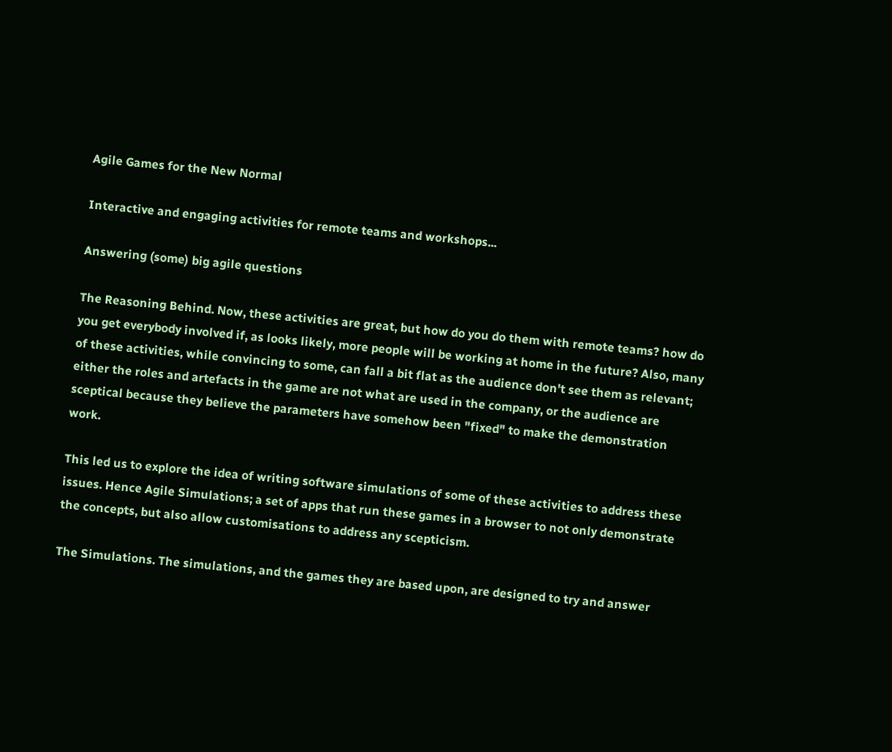Agile Games for the New Normal

Interactive and engaging activities for remote teams and workshops...

Answering (some) big agile questions

The Reasoning Behind. Now, these activities are great, but how do you do them with remote teams? how do you get everybody involved if, as looks likely, more people will be working at home in the future? Also, many of these activities, while convincing to some, can fall a bit flat as the audience don't see them as relevant; either the roles and artefacts in the game are not what are used in the company, or the audience are sceptical because they believe the parameters have somehow been "fixed" to make the demonstration work.

This led us to explore the idea of writing software simulations of some of these activities to address these issues. Hence Agile Simulations; a set of apps that run these games in a browser to not only demonstrate the concepts, but also allow customisations to address any scepticism.

The Simulations. The simulations, and the games they are based upon, are designed to try and answer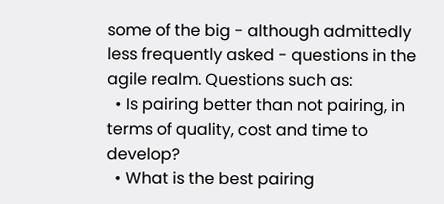some of the big - although admittedly less frequently asked - questions in the agile realm. Questions such as:
  • Is pairing better than not pairing, in terms of quality, cost and time to develop?
  • What is the best pairing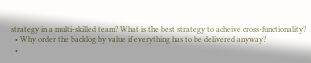strategy in a multi-skilled team? What is the best strategy to acheive cross-functionality?
  • Why order the backlog by value if everything has to be delivered anyway?
  •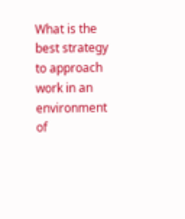What is the best strategy to approach work in an environment of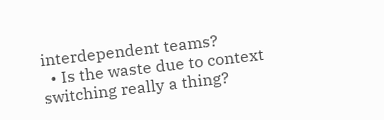interdependent teams?
  • Is the waste due to context switching really a thing?